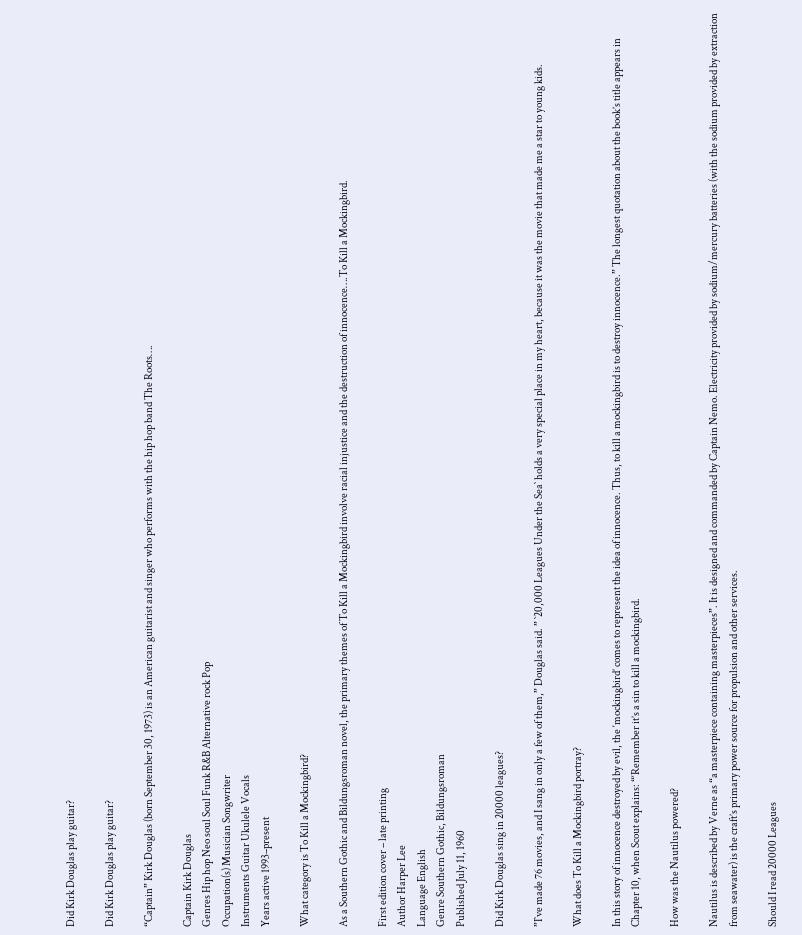Did Kirk Douglas play guitar?

Did Kirk Douglas play guitar?

“Captain” Kirk Douglas (born September 30, 1973) is an American guitarist and singer who performs with the hip hop band The Roots….

Captain Kirk Douglas
Genres Hip hop Neo soul Soul Funk R&B Alternative rock Pop
Occupation(s) Musician Songwriter
Instruments Guitar Ukulele Vocals
Years active 1993–present

What category is To Kill a Mockingbird?

As a Southern Gothic and Bildungsroman novel, the primary themes of To Kill a Mockingbird involve racial injustice and the destruction of innocence….To Kill a Mockingbird.

First edition cover – late printing
Author Harper Lee
Language English
Genre Southern Gothic, Bildungsroman
Published July 11, 1960

Did Kirk Douglas sing in 20000 leagues?

”I`ve made 76 movies, and I sang in only a few of them,” Douglas said. ” `20,000 Leagues Under the Sea` holds a very special place in my heart, because it was the movie that made me a star to young kids.

What does To Kill a Mockingbird portray?

In this story of innocence destroyed by evil, the ‘mockingbird’ comes to represent the idea of innocence. Thus, to kill a mockingbird is to destroy innocence.” The longest quotation about the book’s title appears in Chapter 10, when Scout explains: “‘Remember it’s a sin to kill a mockingbird.

How was the Nautilus powered?

Nautilus is described by Verne as “a masterpiece containing masterpieces”. It is designed and commanded by Captain Nemo. Electricity provided by sodium/mercury batteries (with the sodium provided by extraction from seawater) is the craft’s primary power source for propulsion and other services.

Should I read 20000 Leagues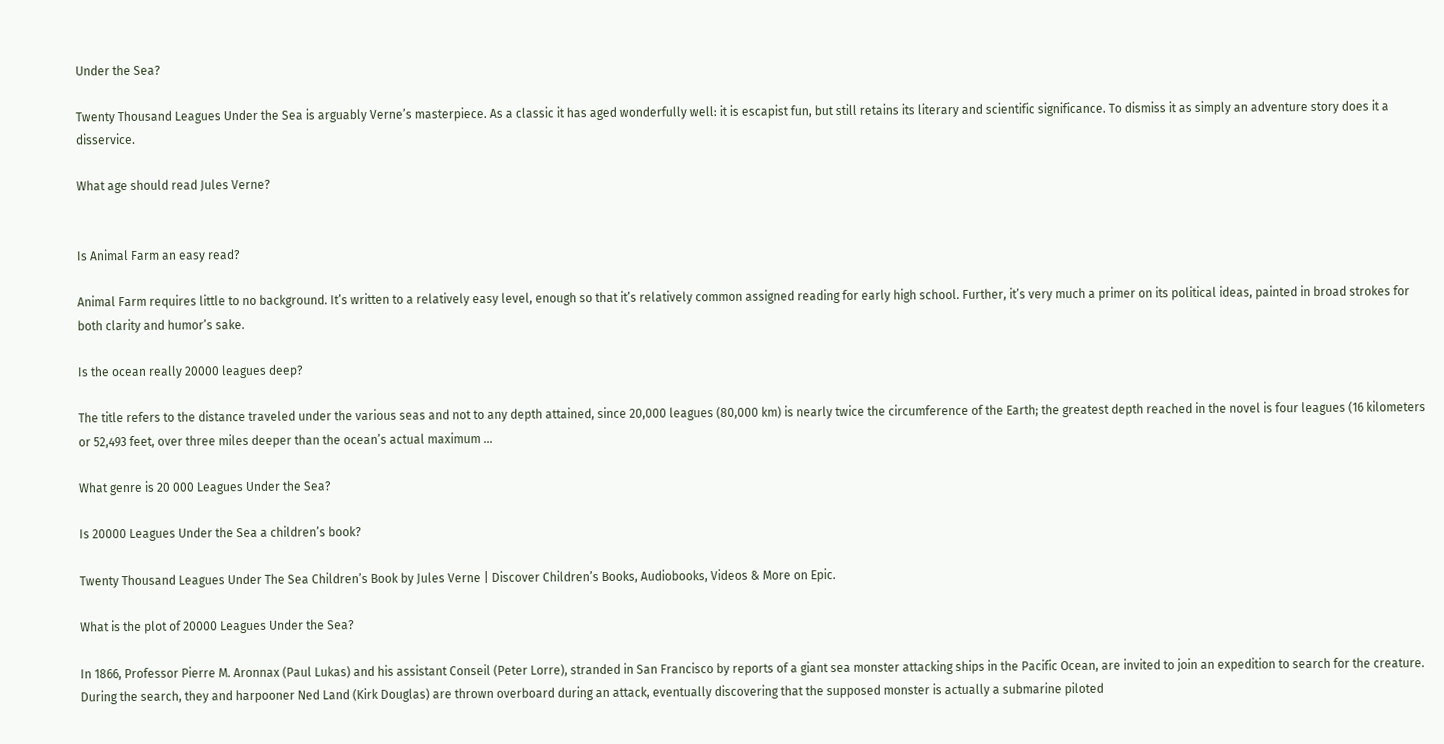Under the Sea?

Twenty Thousand Leagues Under the Sea is arguably Verne’s masterpiece. As a classic it has aged wonderfully well: it is escapist fun, but still retains its literary and scientific significance. To dismiss it as simply an adventure story does it a disservice.

What age should read Jules Verne?


Is Animal Farm an easy read?

Animal Farm requires little to no background. It’s written to a relatively easy level, enough so that it’s relatively common assigned reading for early high school. Further, it’s very much a primer on its political ideas, painted in broad strokes for both clarity and humor’s sake.

Is the ocean really 20000 leagues deep?

The title refers to the distance traveled under the various seas and not to any depth attained, since 20,000 leagues (80,000 km) is nearly twice the circumference of the Earth; the greatest depth reached in the novel is four leagues (16 kilometers or 52,493 feet, over three miles deeper than the ocean’s actual maximum …

What genre is 20 000 Leagues Under the Sea?

Is 20000 Leagues Under the Sea a children’s book?

Twenty Thousand Leagues Under The Sea Children’s Book by Jules Verne | Discover Children’s Books, Audiobooks, Videos & More on Epic.

What is the plot of 20000 Leagues Under the Sea?

In 1866, Professor Pierre M. Aronnax (Paul Lukas) and his assistant Conseil (Peter Lorre), stranded in San Francisco by reports of a giant sea monster attacking ships in the Pacific Ocean, are invited to join an expedition to search for the creature. During the search, they and harpooner Ned Land (Kirk Douglas) are thrown overboard during an attack, eventually discovering that the supposed monster is actually a submarine piloted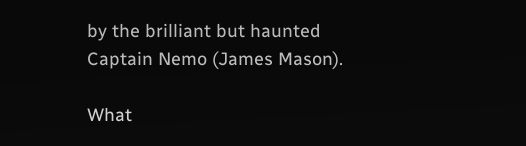by the brilliant but haunted Captain Nemo (James Mason).

What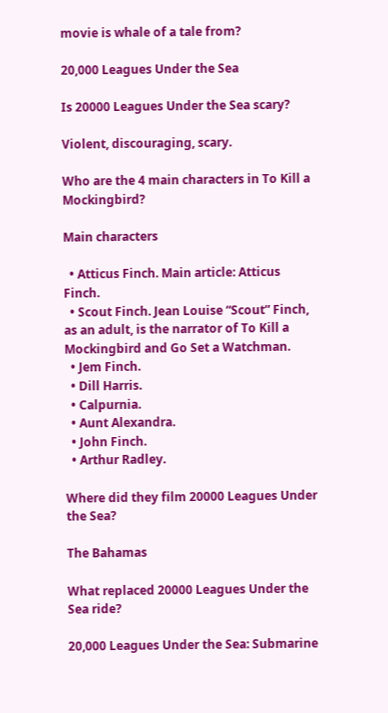movie is whale of a tale from?

20,000 Leagues Under the Sea

Is 20000 Leagues Under the Sea scary?

Violent, discouraging, scary.

Who are the 4 main characters in To Kill a Mockingbird?

Main characters

  • Atticus Finch. Main article: Atticus Finch.
  • Scout Finch. Jean Louise “Scout” Finch, as an adult, is the narrator of To Kill a Mockingbird and Go Set a Watchman.
  • Jem Finch.
  • Dill Harris.
  • Calpurnia.
  • Aunt Alexandra.
  • John Finch.
  • Arthur Radley.

Where did they film 20000 Leagues Under the Sea?

The Bahamas

What replaced 20000 Leagues Under the Sea ride?

20,000 Leagues Under the Sea: Submarine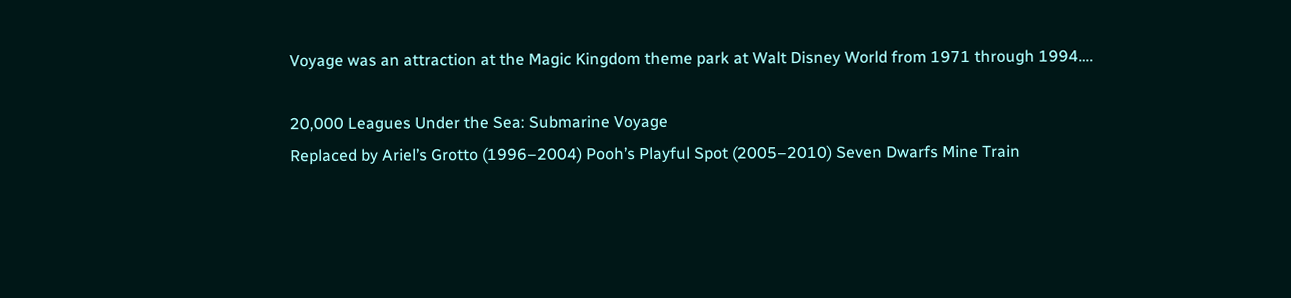Voyage was an attraction at the Magic Kingdom theme park at Walt Disney World from 1971 through 1994….

20,000 Leagues Under the Sea: Submarine Voyage
Replaced by Ariel’s Grotto (1996–2004) Pooh’s Playful Spot (2005–2010) Seven Dwarfs Mine Train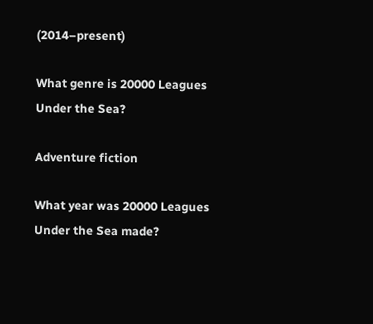(2014–present)

What genre is 20000 Leagues Under the Sea?

Adventure fiction

What year was 20000 Leagues Under the Sea made?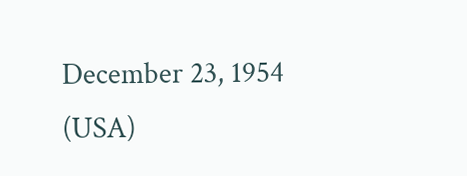December 23, 1954 (USA)